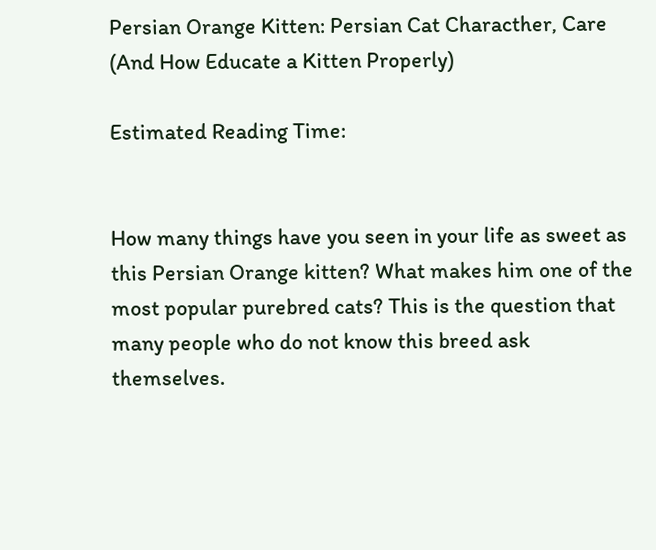Persian Orange Kitten: Persian Cat Characther, Care (And How Educate a Kitten Properly)

Estimated Reading Time:


How many things have you seen in your life as sweet as this Persian Orange kitten? What makes him one of the most popular purebred cats? This is the question that many people who do not know this breed ask themselves.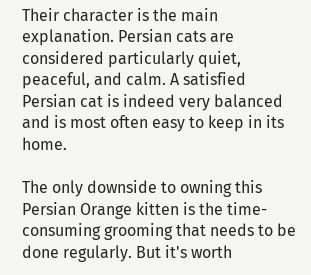Their character is the main explanation. Persian cats are considered particularly quiet, peaceful, and calm. A satisfied Persian cat is indeed very balanced and is most often easy to keep in its home.

The only downside to owning this Persian Orange kitten is the time-consuming grooming that needs to be done regularly. But it's worth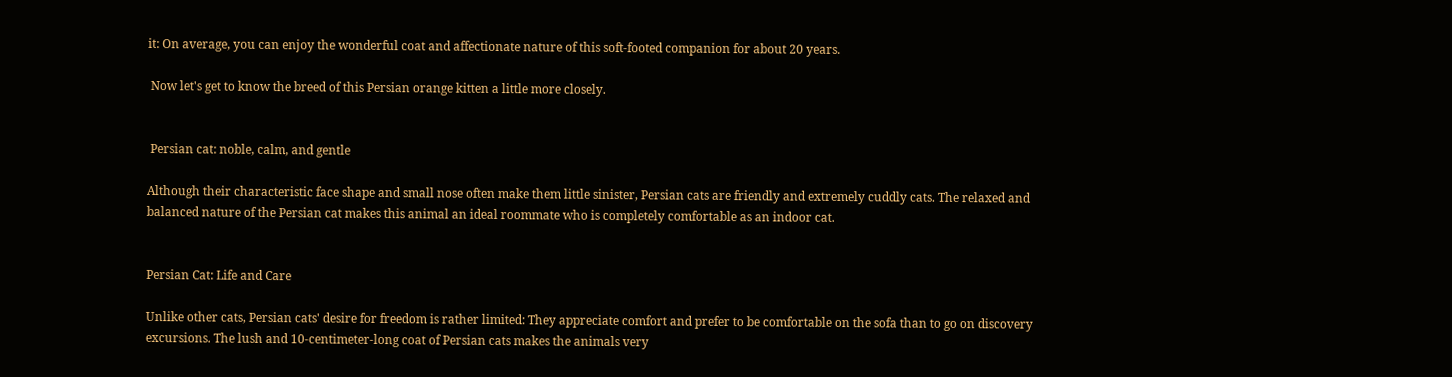it: On average, you can enjoy the wonderful coat and affectionate nature of this soft-footed companion for about 20 years.

 Now let's get to know the breed of this Persian orange kitten a little more closely.


 Persian cat: noble, calm, and gentle

Although their characteristic face shape and small nose often make them little sinister, Persian cats are friendly and extremely cuddly cats. The relaxed and balanced nature of the Persian cat makes this animal an ideal roommate who is completely comfortable as an indoor cat.


Persian Cat: Life and Care

Unlike other cats, Persian cats' desire for freedom is rather limited: They appreciate comfort and prefer to be comfortable on the sofa than to go on discovery excursions. The lush and 10-centimeter-long coat of Persian cats makes the animals very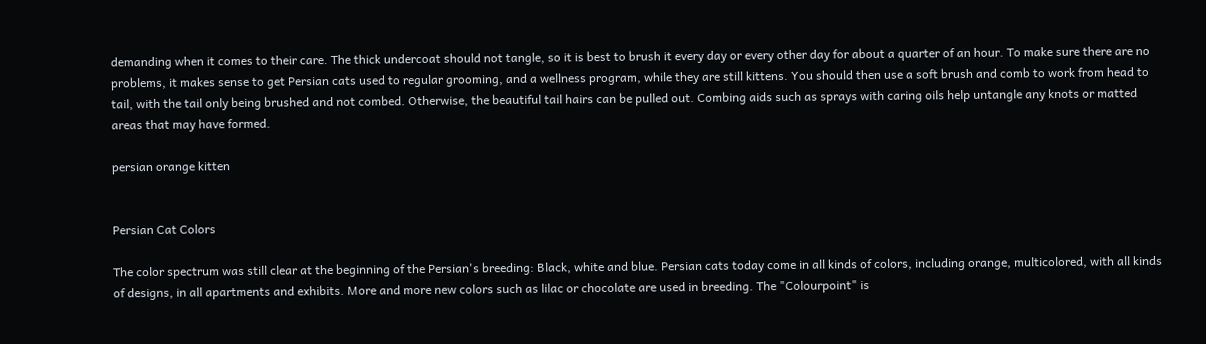demanding when it comes to their care. The thick undercoat should not tangle, so it is best to brush it every day or every other day for about a quarter of an hour. To make sure there are no problems, it makes sense to get Persian cats used to regular grooming, and a wellness program, while they are still kittens. You should then use a soft brush and comb to work from head to tail, with the tail only being brushed and not combed. Otherwise, the beautiful tail hairs can be pulled out. Combing aids such as sprays with caring oils help untangle any knots or matted areas that may have formed.

persian orange kitten


Persian Cat Colors

The color spectrum was still clear at the beginning of the Persian's breeding: Black, white and blue. Persian cats today come in all kinds of colors, including orange, multicolored, with all kinds of designs, in all apartments and exhibits. More and more new colors such as lilac or chocolate are used in breeding. The "Colourpoint" is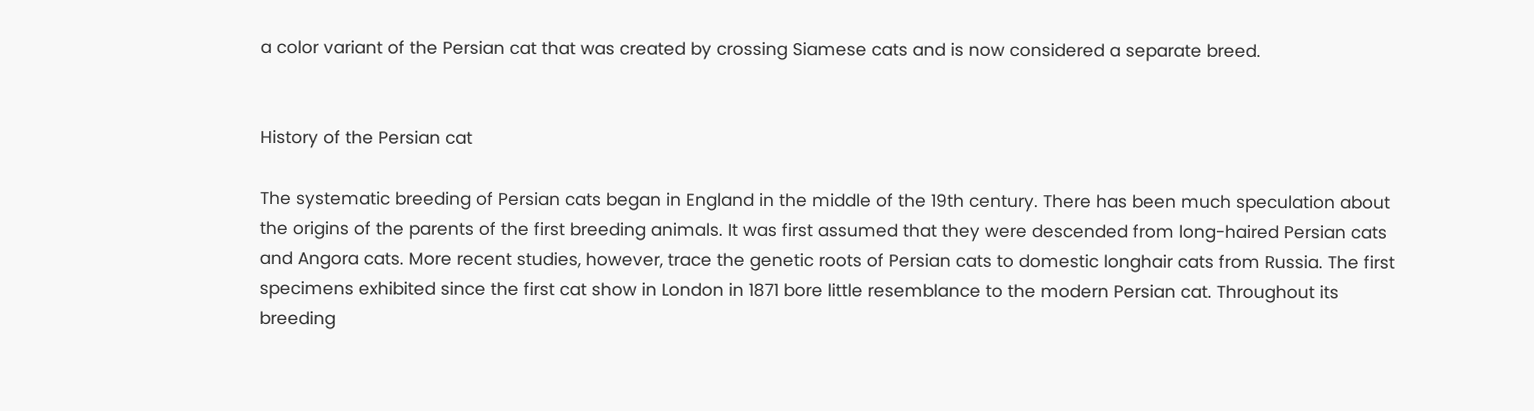a color variant of the Persian cat that was created by crossing Siamese cats and is now considered a separate breed.


History of the Persian cat

The systematic breeding of Persian cats began in England in the middle of the 19th century. There has been much speculation about the origins of the parents of the first breeding animals. It was first assumed that they were descended from long-haired Persian cats and Angora cats. More recent studies, however, trace the genetic roots of Persian cats to domestic longhair cats from Russia. The first specimens exhibited since the first cat show in London in 1871 bore little resemblance to the modern Persian cat. Throughout its breeding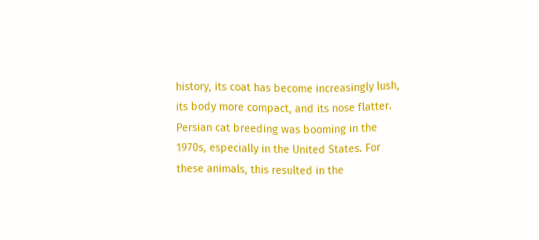history, its coat has become increasingly lush, its body more compact, and its nose flatter. Persian cat breeding was booming in the 1970s, especially in the United States. For these animals, this resulted in the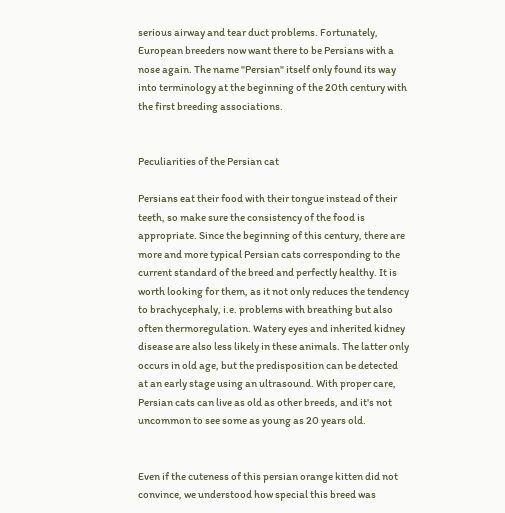serious airway and tear duct problems. Fortunately, European breeders now want there to be Persians with a nose again. The name "Persian" itself only found its way into terminology at the beginning of the 20th century with the first breeding associations.


Peculiarities of the Persian cat

Persians eat their food with their tongue instead of their teeth, so make sure the consistency of the food is appropriate. Since the beginning of this century, there are more and more typical Persian cats corresponding to the current standard of the breed and perfectly healthy. It is worth looking for them, as it not only reduces the tendency to brachycephaly, i.e. problems with breathing but also often thermoregulation. Watery eyes and inherited kidney disease are also less likely in these animals. The latter only occurs in old age, but the predisposition can be detected at an early stage using an ultrasound. With proper care, Persian cats can live as old as other breeds, and it's not uncommon to see some as young as 20 years old.


Even if the cuteness of this persian orange kitten did not convince, we understood how special this breed was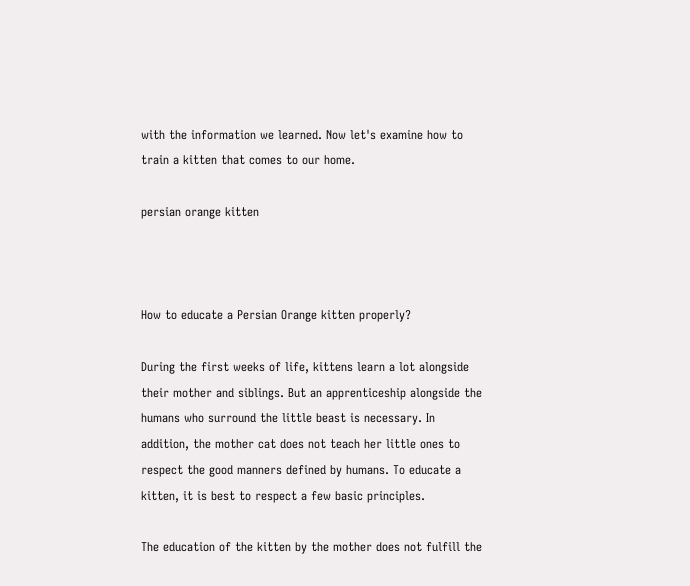with the information we learned. Now let's examine how to train a kitten that comes to our home.

persian orange kitten



How to educate a Persian Orange kitten properly?

During the first weeks of life, kittens learn a lot alongside their mother and siblings. But an apprenticeship alongside the humans who surround the little beast is necessary. In addition, the mother cat does not teach her little ones to respect the good manners defined by humans. To educate a kitten, it is best to respect a few basic principles.

The education of the kitten by the mother does not fulfill the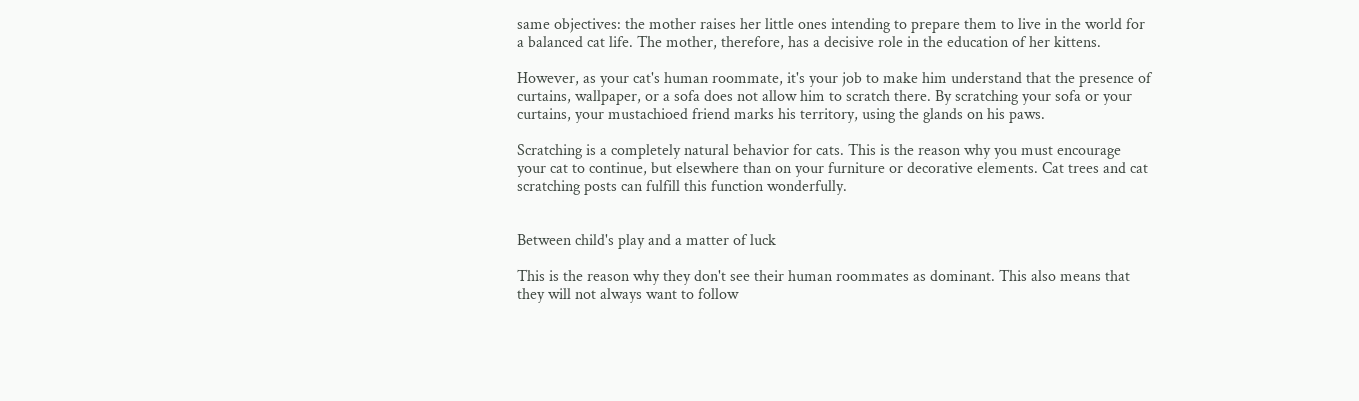same objectives: the mother raises her little ones intending to prepare them to live in the world for a balanced cat life. The mother, therefore, has a decisive role in the education of her kittens.

However, as your cat's human roommate, it's your job to make him understand that the presence of curtains, wallpaper, or a sofa does not allow him to scratch there. By scratching your sofa or your curtains, your mustachioed friend marks his territory, using the glands on his paws.

Scratching is a completely natural behavior for cats. This is the reason why you must encourage your cat to continue, but elsewhere than on your furniture or decorative elements. Cat trees and cat scratching posts can fulfill this function wonderfully.


Between child's play and a matter of luck

This is the reason why they don't see their human roommates as dominant. This also means that they will not always want to follow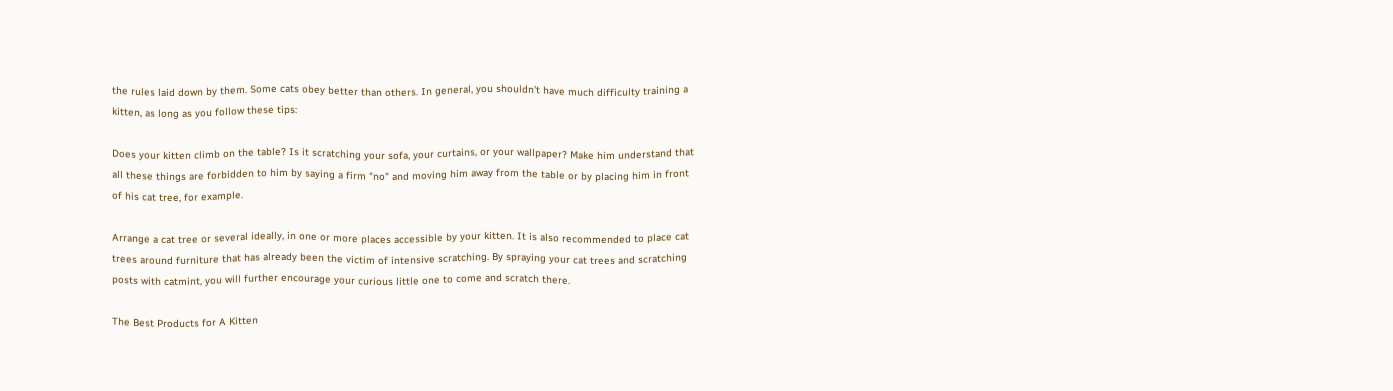the rules laid down by them. Some cats obey better than others. In general, you shouldn't have much difficulty training a kitten, as long as you follow these tips:

Does your kitten climb on the table? Is it scratching your sofa, your curtains, or your wallpaper? Make him understand that all these things are forbidden to him by saying a firm "no" and moving him away from the table or by placing him in front of his cat tree, for example.

Arrange a cat tree or several ideally, in one or more places accessible by your kitten. It is also recommended to place cat trees around furniture that has already been the victim of intensive scratching. By spraying your cat trees and scratching posts with catmint, you will further encourage your curious little one to come and scratch there.

The Best Products for A Kitten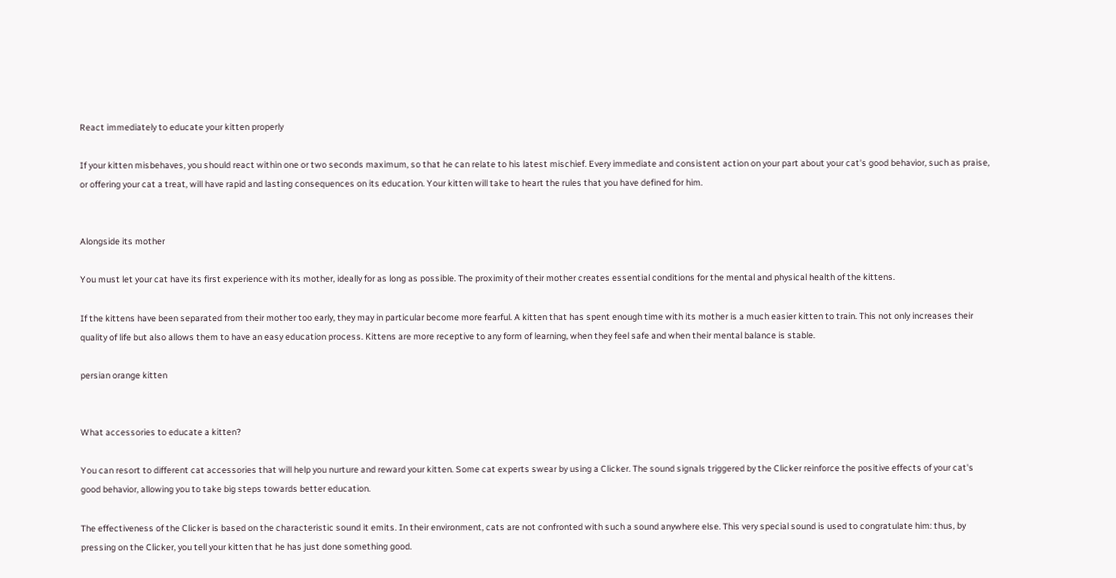React immediately to educate your kitten properly

If your kitten misbehaves, you should react within one or two seconds maximum, so that he can relate to his latest mischief. Every immediate and consistent action on your part about your cat's good behavior, such as praise, or offering your cat a treat, will have rapid and lasting consequences on its education. Your kitten will take to heart the rules that you have defined for him.


Alongside its mother

You must let your cat have its first experience with its mother, ideally for as long as possible. The proximity of their mother creates essential conditions for the mental and physical health of the kittens.

If the kittens have been separated from their mother too early, they may in particular become more fearful. A kitten that has spent enough time with its mother is a much easier kitten to train. This not only increases their quality of life but also allows them to have an easy education process. Kittens are more receptive to any form of learning, when they feel safe and when their mental balance is stable.

persian orange kitten


What accessories to educate a kitten?

You can resort to different cat accessories that will help you nurture and reward your kitten. Some cat experts swear by using a Clicker. The sound signals triggered by the Clicker reinforce the positive effects of your cat's good behavior, allowing you to take big steps towards better education.

The effectiveness of the Clicker is based on the characteristic sound it emits. In their environment, cats are not confronted with such a sound anywhere else. This very special sound is used to congratulate him: thus, by pressing on the Clicker, you tell your kitten that he has just done something good.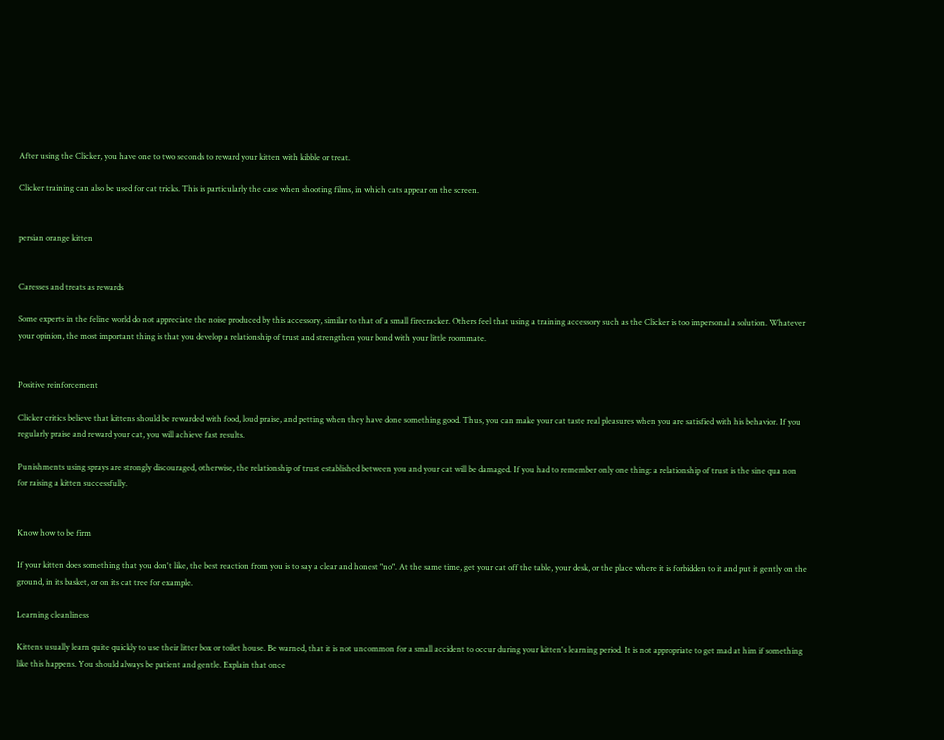After using the Clicker, you have one to two seconds to reward your kitten with kibble or treat.

Clicker training can also be used for cat tricks. This is particularly the case when shooting films, in which cats appear on the screen.


persian orange kitten


Caresses and treats as rewards

Some experts in the feline world do not appreciate the noise produced by this accessory, similar to that of a small firecracker. Others feel that using a training accessory such as the Clicker is too impersonal a solution. Whatever your opinion, the most important thing is that you develop a relationship of trust and strengthen your bond with your little roommate.


Positive reinforcement

Clicker critics believe that kittens should be rewarded with food, loud praise, and petting when they have done something good. Thus, you can make your cat taste real pleasures when you are satisfied with his behavior. If you regularly praise and reward your cat, you will achieve fast results.

Punishments using sprays are strongly discouraged, otherwise, the relationship of trust established between you and your cat will be damaged. If you had to remember only one thing: a relationship of trust is the sine qua non for raising a kitten successfully.


Know how to be firm

If your kitten does something that you don't like, the best reaction from you is to say a clear and honest "no". At the same time, get your cat off the table, your desk, or the place where it is forbidden to it and put it gently on the ground, in its basket, or on its cat tree for example.

Learning cleanliness

Kittens usually learn quite quickly to use their litter box or toilet house. Be warned, that it is not uncommon for a small accident to occur during your kitten's learning period. It is not appropriate to get mad at him if something like this happens. You should always be patient and gentle. Explain that once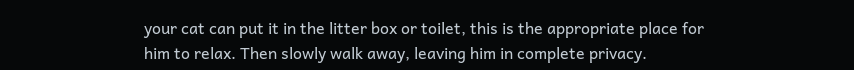your cat can put it in the litter box or toilet, this is the appropriate place for him to relax. Then slowly walk away, leaving him in complete privacy.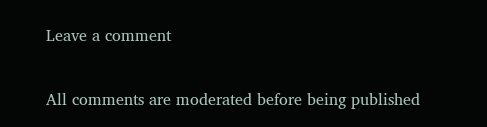Leave a comment

All comments are moderated before being published